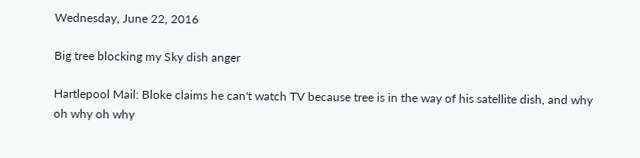Wednesday, June 22, 2016

Big tree blocking my Sky dish anger

Hartlepool Mail: Bloke claims he can't watch TV because tree is in the way of his satellite dish, and why oh why oh why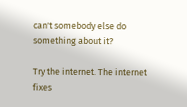can't somebody else do something about it?

Try the internet. The internet fixes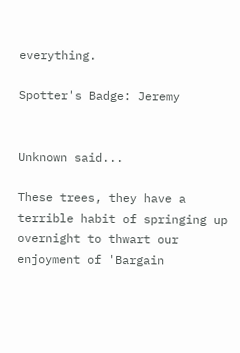everything.

Spotter's Badge: Jeremy


Unknown said...

These trees, they have a terrible habit of springing up overnight to thwart our enjoyment of 'Bargain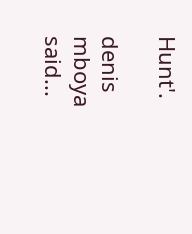Hunt'.

denis mboya said...